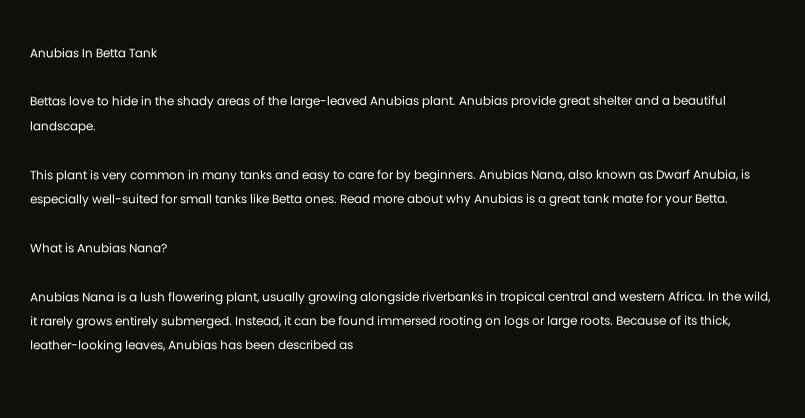Anubias In Betta Tank

Bettas love to hide in the shady areas of the large-leaved Anubias plant. Anubias provide great shelter and a beautiful landscape.

This plant is very common in many tanks and easy to care for by beginners. Anubias Nana, also known as Dwarf Anubia, is especially well-suited for small tanks like Betta ones. Read more about why Anubias is a great tank mate for your Betta.

What is Anubias Nana?

Anubias Nana is a lush flowering plant, usually growing alongside riverbanks in tropical central and western Africa. In the wild, it rarely grows entirely submerged. Instead, it can be found immersed rooting on logs or large roots. Because of its thick, leather-looking leaves, Anubias has been described as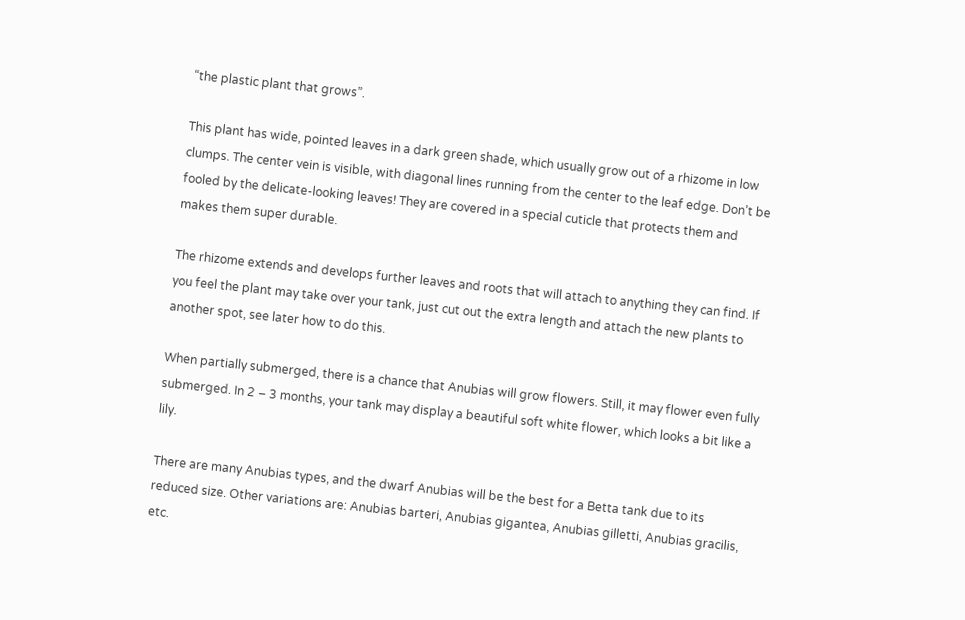“the plastic plant that grows”.

This plant has wide, pointed leaves in a dark green shade, which usually grow out of a rhizome in low clumps. The center vein is visible, with diagonal lines running from the center to the leaf edge. Don’t be fooled by the delicate-looking leaves! They are covered in a special cuticle that protects them and makes them super durable.

The rhizome extends and develops further leaves and roots that will attach to anything they can find. If you feel the plant may take over your tank, just cut out the extra length and attach the new plants to another spot, see later how to do this.

When partially submerged, there is a chance that Anubias will grow flowers. Still, it may flower even fully submerged. In 2 – 3 months, your tank may display a beautiful soft white flower, which looks a bit like a lily.

There are many Anubias types, and the dwarf Anubias will be the best for a Betta tank due to its reduced size. Other variations are: Anubias barteri, Anubias gigantea, Anubias gilletti, Anubias gracilis, etc.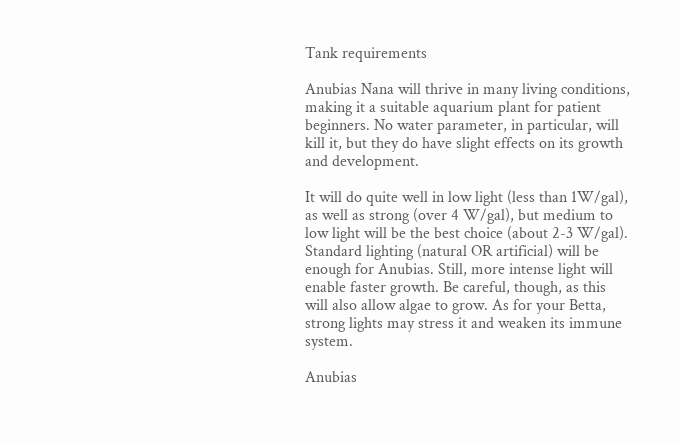Tank requirements

Anubias Nana will thrive in many living conditions, making it a suitable aquarium plant for patient beginners. No water parameter, in particular, will kill it, but they do have slight effects on its growth and development.

It will do quite well in low light (less than 1W/gal), as well as strong (over 4 W/gal), but medium to low light will be the best choice (about 2-3 W/gal). Standard lighting (natural OR artificial) will be enough for Anubias. Still, more intense light will enable faster growth. Be careful, though, as this will also allow algae to grow. As for your Betta, strong lights may stress it and weaken its immune system.

Anubias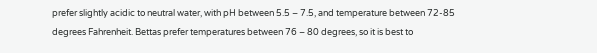prefer slightly acidic to neutral water, with pH between 5.5 – 7.5, and temperature between 72-85 degrees Fahrenheit. Bettas prefer temperatures between 76 – 80 degrees, so it is best to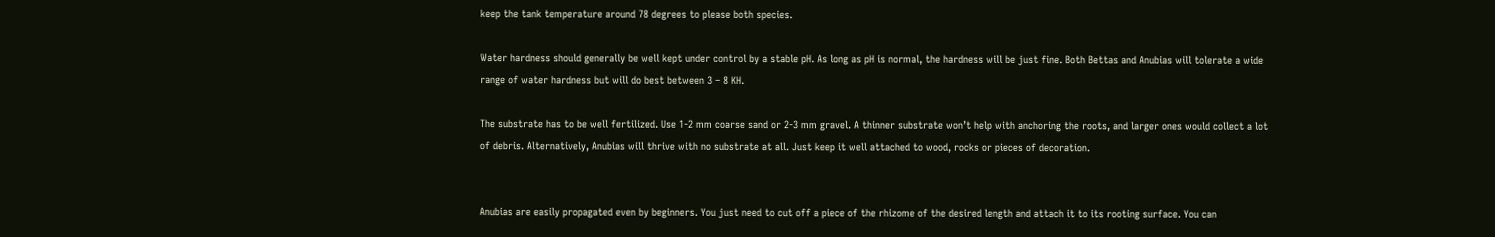keep the tank temperature around 78 degrees to please both species.

Water hardness should generally be well kept under control by a stable pH. As long as pH is normal, the hardness will be just fine. Both Bettas and Anubias will tolerate a wide range of water hardness but will do best between 3 – 8 KH.

The substrate has to be well fertilized. Use 1-2 mm coarse sand or 2-3 mm gravel. A thinner substrate won’t help with anchoring the roots, and larger ones would collect a lot of debris. Alternatively, Anubias will thrive with no substrate at all. Just keep it well attached to wood, rocks or pieces of decoration.


Anubias are easily propagated even by beginners. You just need to cut off a piece of the rhizome of the desired length and attach it to its rooting surface. You can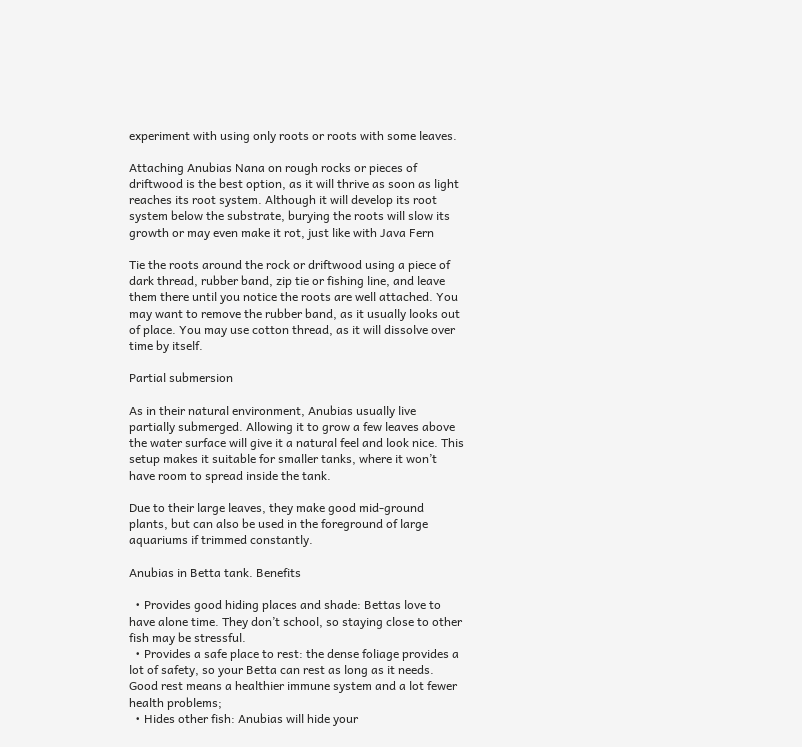experiment with using only roots or roots with some leaves.

Attaching Anubias Nana on rough rocks or pieces of driftwood is the best option, as it will thrive as soon as light reaches its root system. Although it will develop its root system below the substrate, burying the roots will slow its growth or may even make it rot, just like with Java Fern

Tie the roots around the rock or driftwood using a piece of dark thread, rubber band, zip tie or fishing line, and leave them there until you notice the roots are well attached. You may want to remove the rubber band, as it usually looks out of place. You may use cotton thread, as it will dissolve over time by itself.

Partial submersion

As in their natural environment, Anubias usually live partially submerged. Allowing it to grow a few leaves above the water surface will give it a natural feel and look nice. This setup makes it suitable for smaller tanks, where it won’t have room to spread inside the tank.

Due to their large leaves, they make good mid-ground plants, but can also be used in the foreground of large aquariums if trimmed constantly.

Anubias in Betta tank. Benefits

  • Provides good hiding places and shade: Bettas love to have alone time. They don’t school, so staying close to other fish may be stressful.
  • Provides a safe place to rest: the dense foliage provides a lot of safety, so your Betta can rest as long as it needs. Good rest means a healthier immune system and a lot fewer health problems;
  • Hides other fish: Anubias will hide your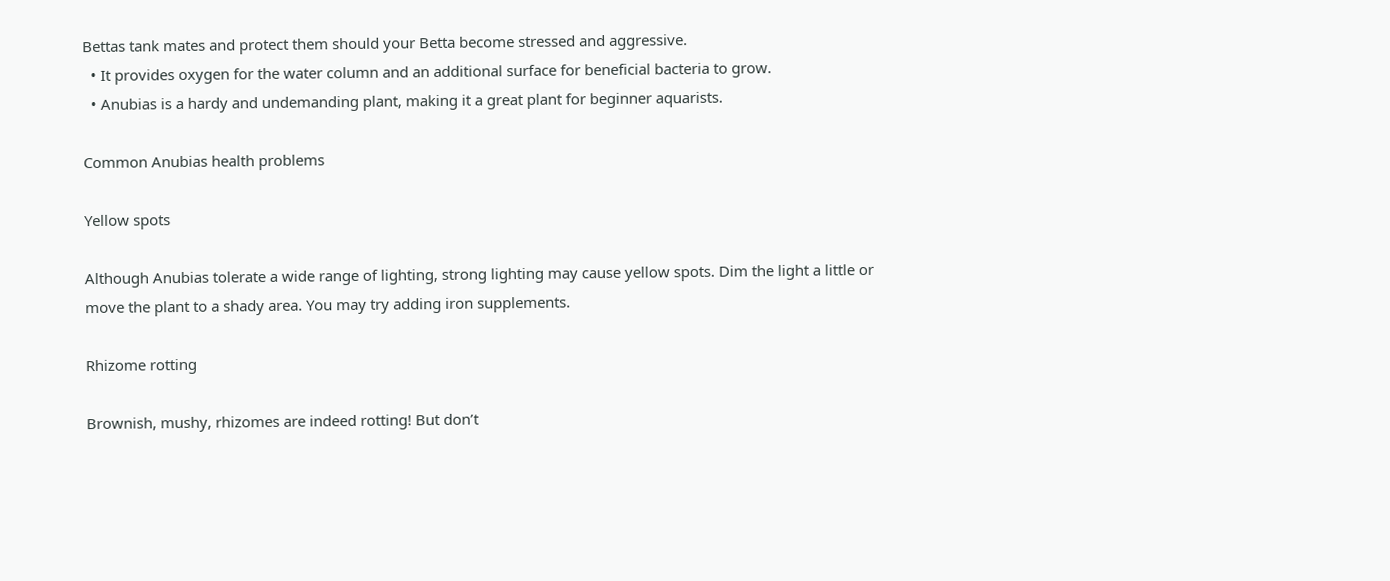Bettas tank mates and protect them should your Betta become stressed and aggressive.
  • It provides oxygen for the water column and an additional surface for beneficial bacteria to grow.
  • Anubias is a hardy and undemanding plant, making it a great plant for beginner aquarists.

Common Anubias health problems

Yellow spots

Although Anubias tolerate a wide range of lighting, strong lighting may cause yellow spots. Dim the light a little or move the plant to a shady area. You may try adding iron supplements.

Rhizome rotting

Brownish, mushy, rhizomes are indeed rotting! But don’t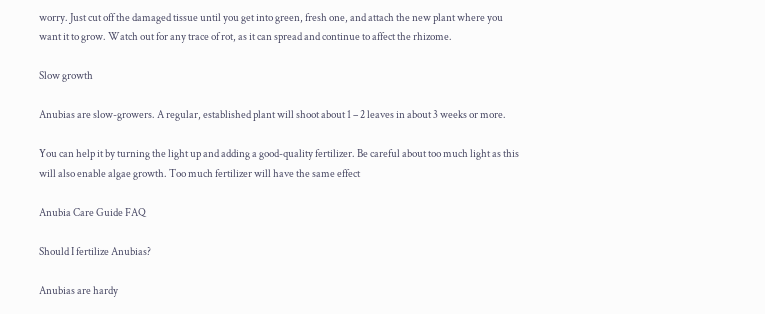worry. Just cut off the damaged tissue until you get into green, fresh one, and attach the new plant where you want it to grow. Watch out for any trace of rot, as it can spread and continue to affect the rhizome.

Slow growth

Anubias are slow-growers. A regular, established plant will shoot about 1 – 2 leaves in about 3 weeks or more.

You can help it by turning the light up and adding a good-quality fertilizer. Be careful about too much light as this will also enable algae growth. Too much fertilizer will have the same effect

Anubia Care Guide FAQ

Should I fertilize Anubias?

Anubias are hardy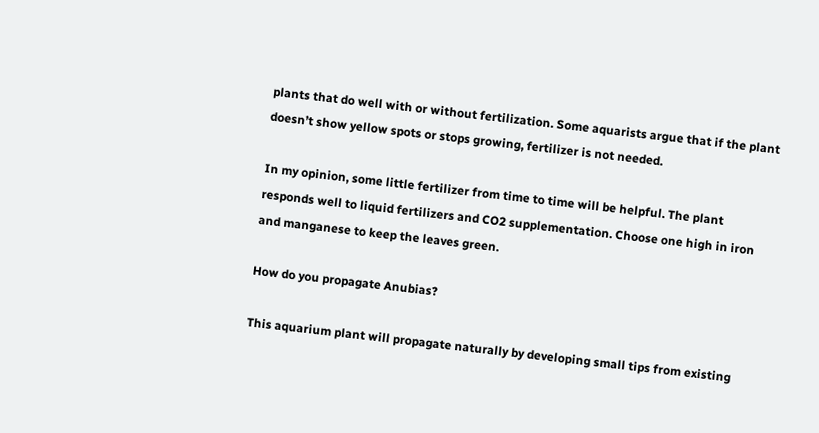plants that do well with or without fertilization. Some aquarists argue that if the plant doesn’t show yellow spots or stops growing, fertilizer is not needed.

In my opinion, some little fertilizer from time to time will be helpful. The plant responds well to liquid fertilizers and CO2 supplementation. Choose one high in iron and manganese to keep the leaves green.

How do you propagate Anubias?

This aquarium plant will propagate naturally by developing small tips from existing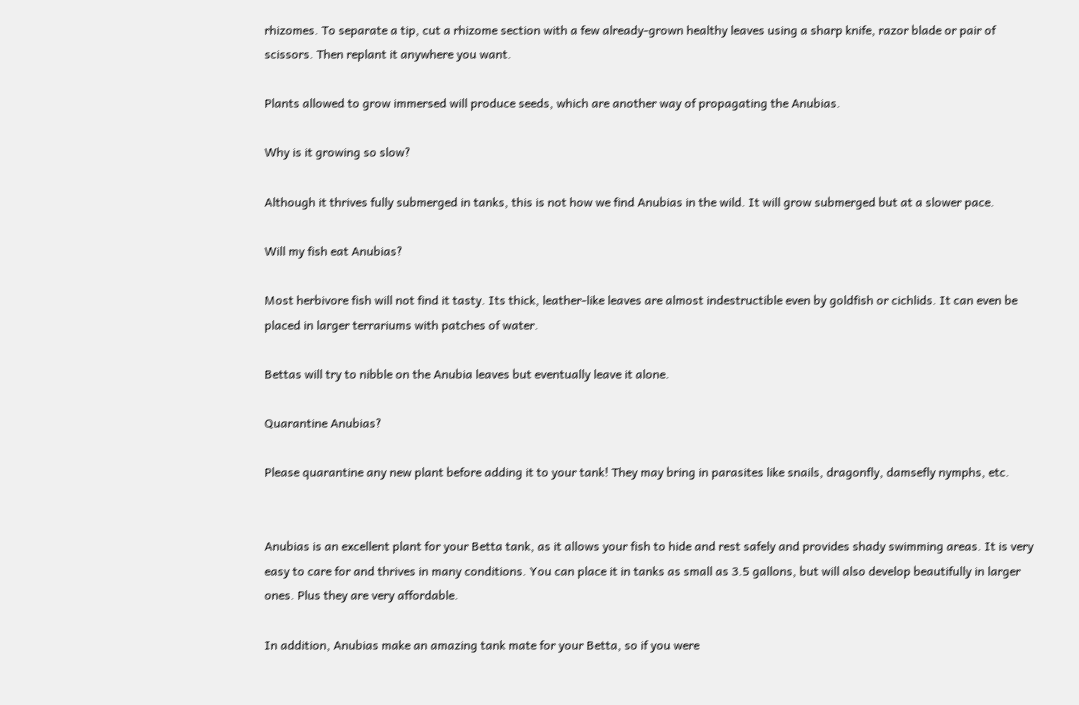rhizomes. To separate a tip, cut a rhizome section with a few already-grown healthy leaves using a sharp knife, razor blade or pair of scissors. Then replant it anywhere you want.

Plants allowed to grow immersed will produce seeds, which are another way of propagating the Anubias.

Why is it growing so slow?

Although it thrives fully submerged in tanks, this is not how we find Anubias in the wild. It will grow submerged but at a slower pace.

Will my fish eat Anubias?

Most herbivore fish will not find it tasty. Its thick, leather-like leaves are almost indestructible even by goldfish or cichlids. It can even be placed in larger terrariums with patches of water.

Bettas will try to nibble on the Anubia leaves but eventually leave it alone.

Quarantine Anubias?

Please quarantine any new plant before adding it to your tank! They may bring in parasites like snails, dragonfly, damsefly nymphs, etc.


Anubias is an excellent plant for your Betta tank, as it allows your fish to hide and rest safely and provides shady swimming areas. It is very easy to care for and thrives in many conditions. You can place it in tanks as small as 3.5 gallons, but will also develop beautifully in larger ones. Plus they are very affordable.

In addition, Anubias make an amazing tank mate for your Betta, so if you were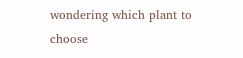wondering which plant to choose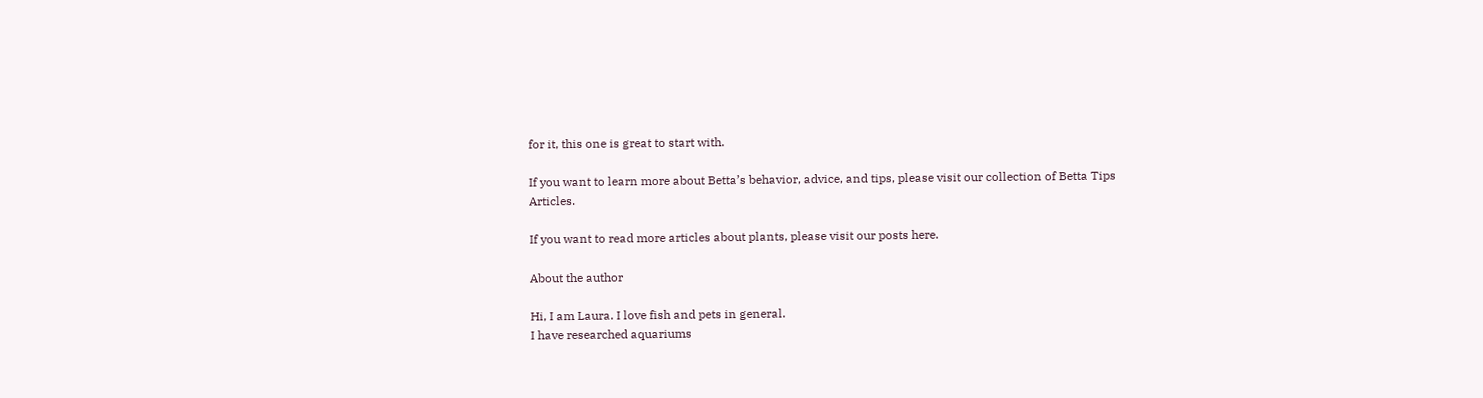for it, this one is great to start with.

If you want to learn more about Betta’s behavior, advice, and tips, please visit our collection of Betta Tips Articles.

If you want to read more articles about plants, please visit our posts here.

About the author

Hi, I am Laura. I love fish and pets in general.
I have researched aquariums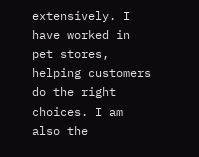extensively. I have worked in pet stores, helping customers do the right choices. I am also the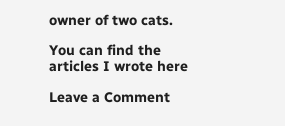owner of two cats.

You can find the articles I wrote here

Leave a Comment